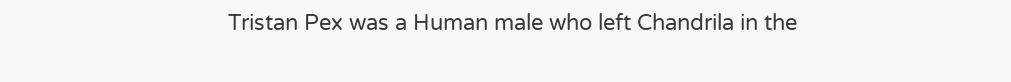Tristan Pex was a Human male who left Chandrila in the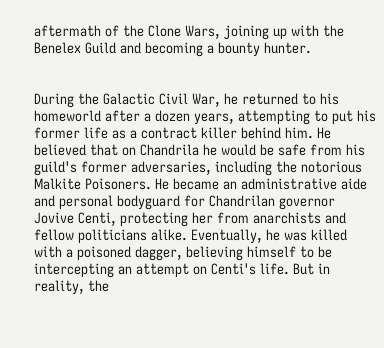aftermath of the Clone Wars, joining up with the Benelex Guild and becoming a bounty hunter.


During the Galactic Civil War, he returned to his homeworld after a dozen years, attempting to put his former life as a contract killer behind him. He believed that on Chandrila he would be safe from his guild's former adversaries, including the notorious Malkite Poisoners. He became an administrative aide and personal bodyguard for Chandrilan governor Jovive Centi, protecting her from anarchists and fellow politicians alike. Eventually, he was killed with a poisoned dagger, believing himself to be intercepting an attempt on Centi's life. But in reality, the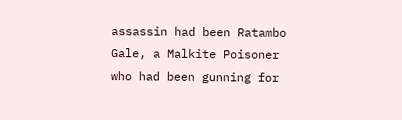assassin had been Ratambo Gale, a Malkite Poisoner who had been gunning for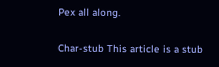Pex all along.

Char-stub This article is a stub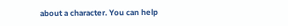about a character. You can help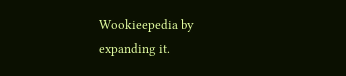Wookieepedia by expanding it.